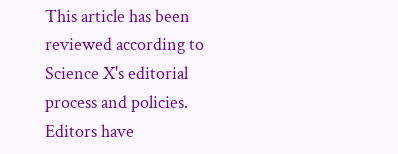This article has been reviewed according to Science X's editorial process and policies. Editors have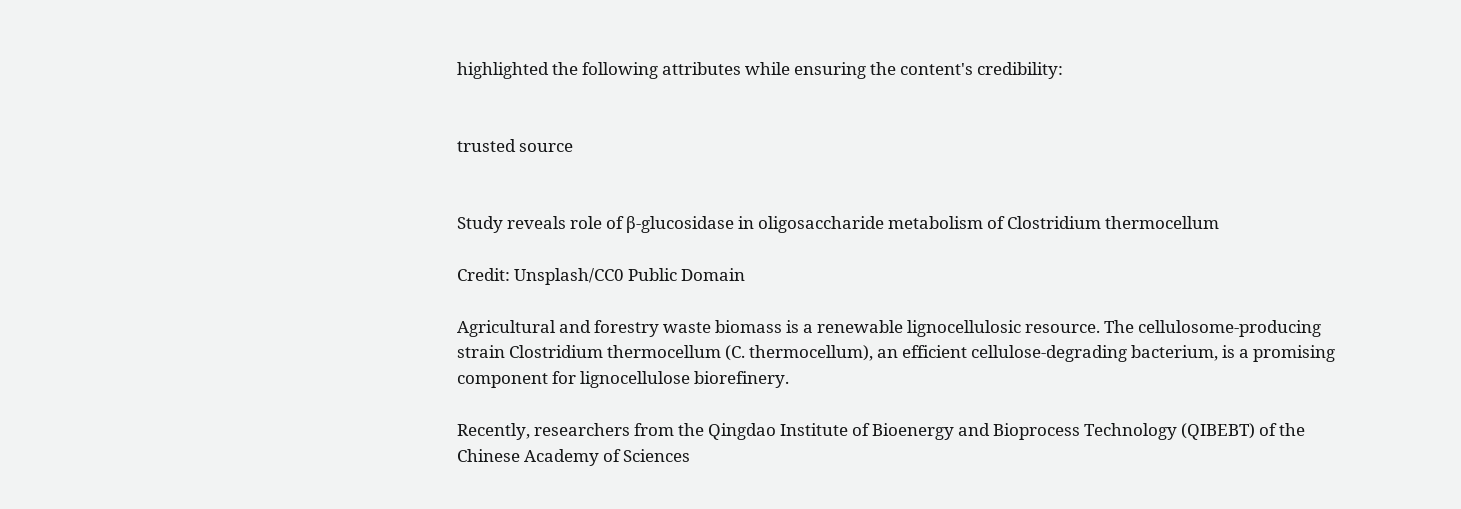highlighted the following attributes while ensuring the content's credibility:


trusted source


Study reveals role of β-glucosidase in oligosaccharide metabolism of Clostridium thermocellum

Credit: Unsplash/CC0 Public Domain

Agricultural and forestry waste biomass is a renewable lignocellulosic resource. The cellulosome-producing strain Clostridium thermocellum (C. thermocellum), an efficient cellulose-degrading bacterium, is a promising component for lignocellulose biorefinery.

Recently, researchers from the Qingdao Institute of Bioenergy and Bioprocess Technology (QIBEBT) of the Chinese Academy of Sciences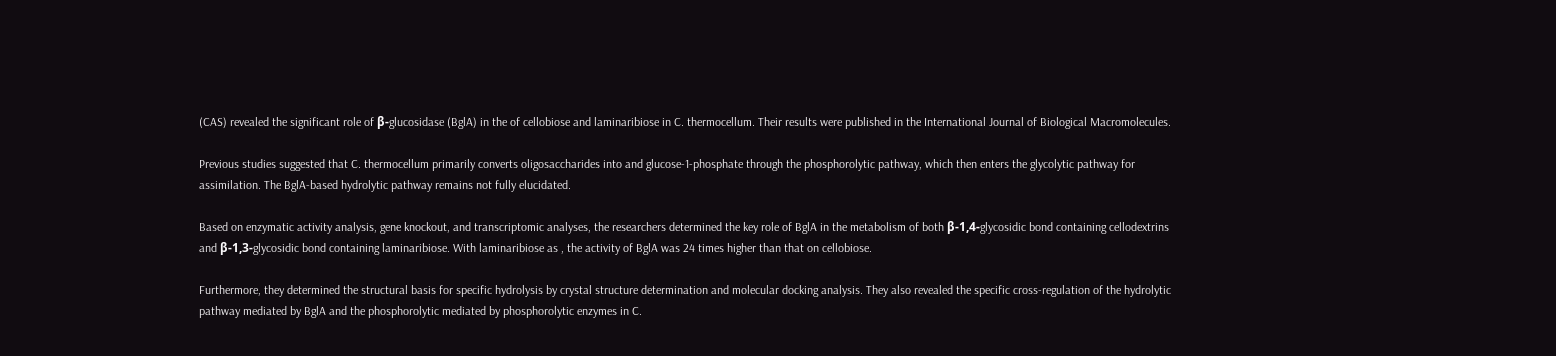(CAS) revealed the significant role of β-glucosidase (BglA) in the of cellobiose and laminaribiose in C. thermocellum. Their results were published in the International Journal of Biological Macromolecules.

Previous studies suggested that C. thermocellum primarily converts oligosaccharides into and glucose-1-phosphate through the phosphorolytic pathway, which then enters the glycolytic pathway for assimilation. The BglA-based hydrolytic pathway remains not fully elucidated.

Based on enzymatic activity analysis, gene knockout, and transcriptomic analyses, the researchers determined the key role of BglA in the metabolism of both β-1,4-glycosidic bond containing cellodextrins and β-1,3-glycosidic bond containing laminaribiose. With laminaribiose as , the activity of BglA was 24 times higher than that on cellobiose.

Furthermore, they determined the structural basis for specific hydrolysis by crystal structure determination and molecular docking analysis. They also revealed the specific cross-regulation of the hydrolytic pathway mediated by BglA and the phosphorolytic mediated by phosphorolytic enzymes in C.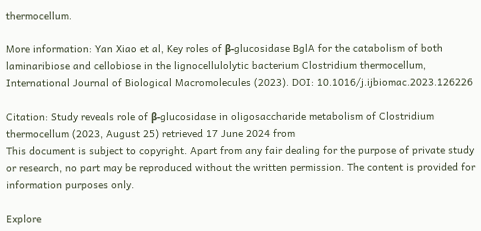thermocellum.

More information: Yan Xiao et al, Key roles of β-glucosidase BglA for the catabolism of both laminaribiose and cellobiose in the lignocellulolytic bacterium Clostridium thermocellum, International Journal of Biological Macromolecules (2023). DOI: 10.1016/j.ijbiomac.2023.126226

Citation: Study reveals role of β-glucosidase in oligosaccharide metabolism of Clostridium thermocellum (2023, August 25) retrieved 17 June 2024 from
This document is subject to copyright. Apart from any fair dealing for the purpose of private study or research, no part may be reproduced without the written permission. The content is provided for information purposes only.

Explore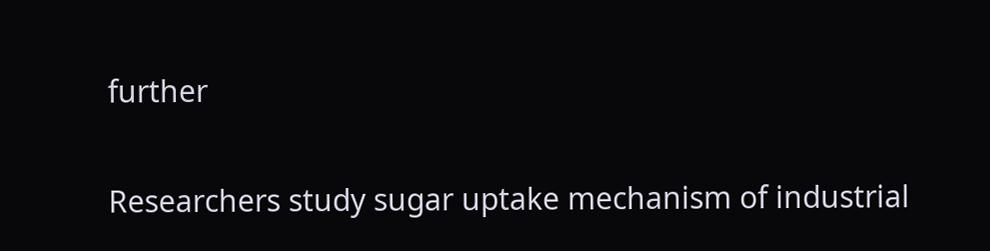further

Researchers study sugar uptake mechanism of industrial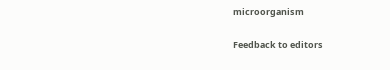microorganism


Feedback to editors